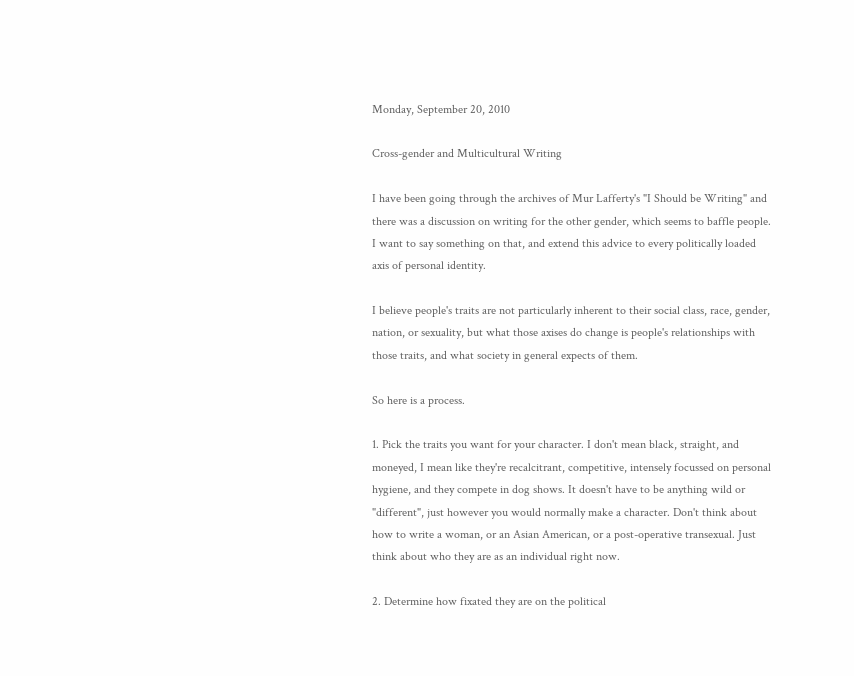Monday, September 20, 2010

Cross-gender and Multicultural Writing

I have been going through the archives of Mur Lafferty's "I Should be Writing" and there was a discussion on writing for the other gender, which seems to baffle people. I want to say something on that, and extend this advice to every politically loaded axis of personal identity.

I believe people's traits are not particularly inherent to their social class, race, gender, nation, or sexuality, but what those axises do change is people's relationships with those traits, and what society in general expects of them.

So here is a process.

1. Pick the traits you want for your character. I don't mean black, straight, and moneyed, I mean like they're recalcitrant, competitive, intensely focussed on personal hygiene, and they compete in dog shows. It doesn't have to be anything wild or "different", just however you would normally make a character. Don't think about how to write a woman, or an Asian American, or a post-operative transexual. Just think about who they are as an individual right now.

2. Determine how fixated they are on the political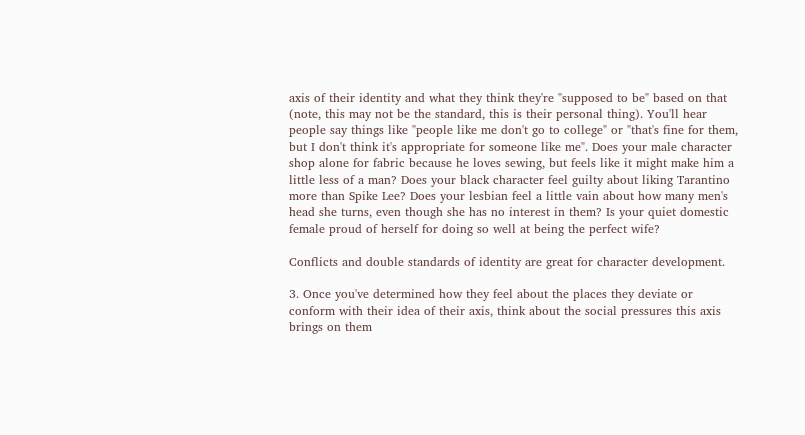axis of their identity and what they think they're "supposed to be" based on that (note, this may not be the standard, this is their personal thing). You'll hear people say things like "people like me don't go to college" or "that's fine for them, but I don't think it's appropriate for someone like me". Does your male character shop alone for fabric because he loves sewing, but feels like it might make him a little less of a man? Does your black character feel guilty about liking Tarantino more than Spike Lee? Does your lesbian feel a little vain about how many men's head she turns, even though she has no interest in them? Is your quiet domestic female proud of herself for doing so well at being the perfect wife?

Conflicts and double standards of identity are great for character development.

3. Once you've determined how they feel about the places they deviate or conform with their idea of their axis, think about the social pressures this axis brings on them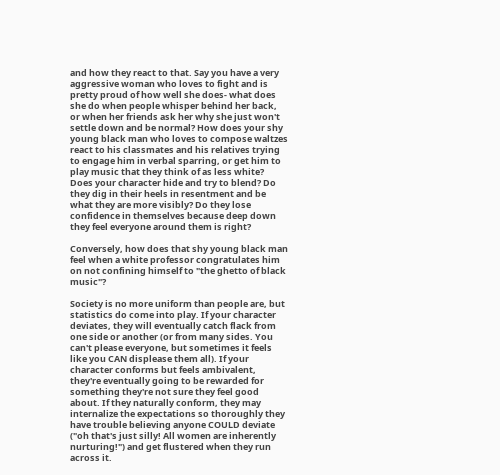and how they react to that. Say you have a very aggressive woman who loves to fight and is pretty proud of how well she does- what does she do when people whisper behind her back, or when her friends ask her why she just won't settle down and be normal? How does your shy young black man who loves to compose waltzes react to his classmates and his relatives trying to engage him in verbal sparring, or get him to play music that they think of as less white? Does your character hide and try to blend? Do they dig in their heels in resentment and be what they are more visibly? Do they lose confidence in themselves because deep down they feel everyone around them is right?

Conversely, how does that shy young black man feel when a white professor congratulates him on not confining himself to "the ghetto of black music"?

Society is no more uniform than people are, but statistics do come into play. If your character deviates, they will eventually catch flack from one side or another (or from many sides. You can't please everyone, but sometimes it feels like you CAN displease them all). If your character conforms but feels ambivalent, they're eventually going to be rewarded for something they're not sure they feel good about. If they naturally conform, they may internalize the expectations so thoroughly they have trouble believing anyone COULD deviate ("oh that's just silly! All women are inherently nurturing!") and get flustered when they run across it.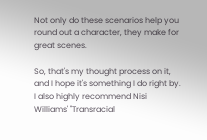Not only do these scenarios help you round out a character, they make for great scenes.

So, that's my thought process on it, and I hope it's something I do right by. I also highly recommend Nisi Williams' "Transracial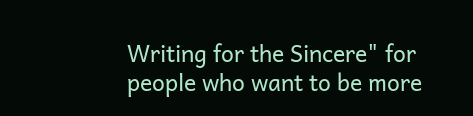Writing for the Sincere" for people who want to be more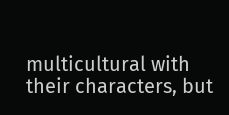multicultural with their characters, but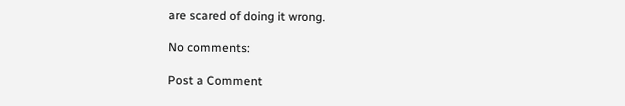are scared of doing it wrong.

No comments:

Post a Comment